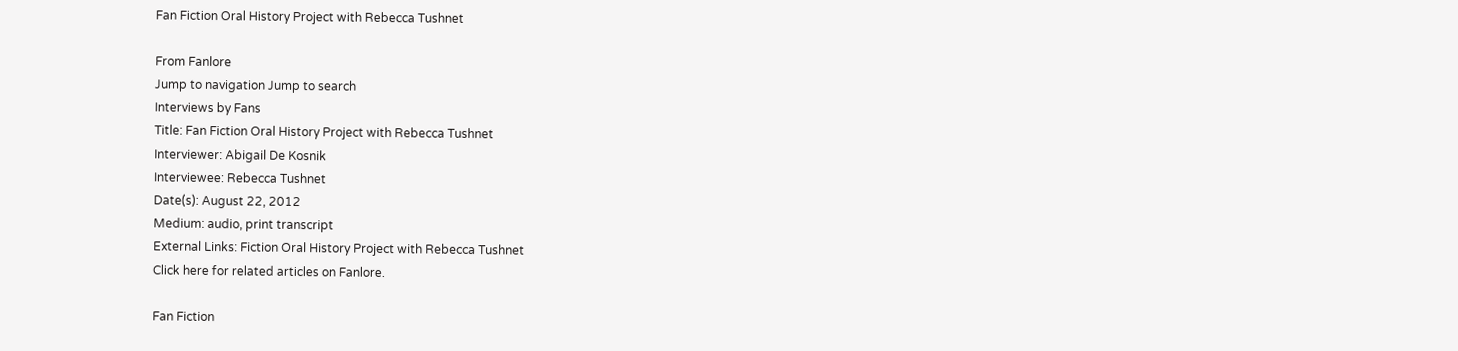Fan Fiction Oral History Project with Rebecca Tushnet

From Fanlore
Jump to navigation Jump to search
Interviews by Fans
Title: Fan Fiction Oral History Project with Rebecca Tushnet
Interviewer: Abigail De Kosnik
Interviewee: Rebecca Tushnet
Date(s): August 22, 2012
Medium: audio, print transcript
External Links: Fiction Oral History Project with Rebecca Tushnet
Click here for related articles on Fanlore.

Fan Fiction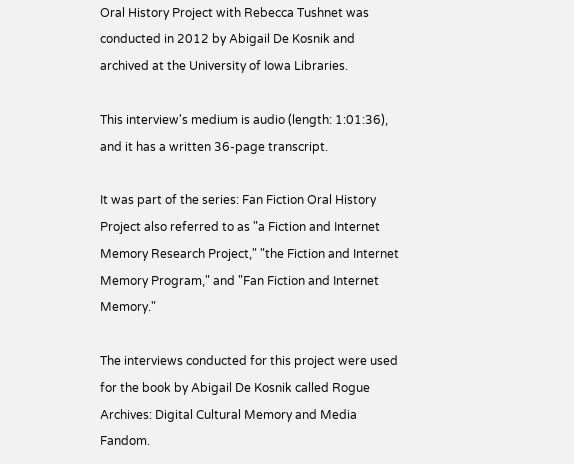Oral History Project with Rebecca Tushnet was conducted in 2012 by Abigail De Kosnik and archived at the University of Iowa Libraries.

This interview's medium is audio (length: 1:01:36), and it has a written 36-page transcript.

It was part of the series: Fan Fiction Oral History Project also referred to as "a Fiction and Internet Memory Research Project," "the Fiction and Internet Memory Program," and "Fan Fiction and Internet Memory."

The interviews conducted for this project were used for the book by Abigail De Kosnik called Rogue Archives: Digital Cultural Memory and Media Fandom.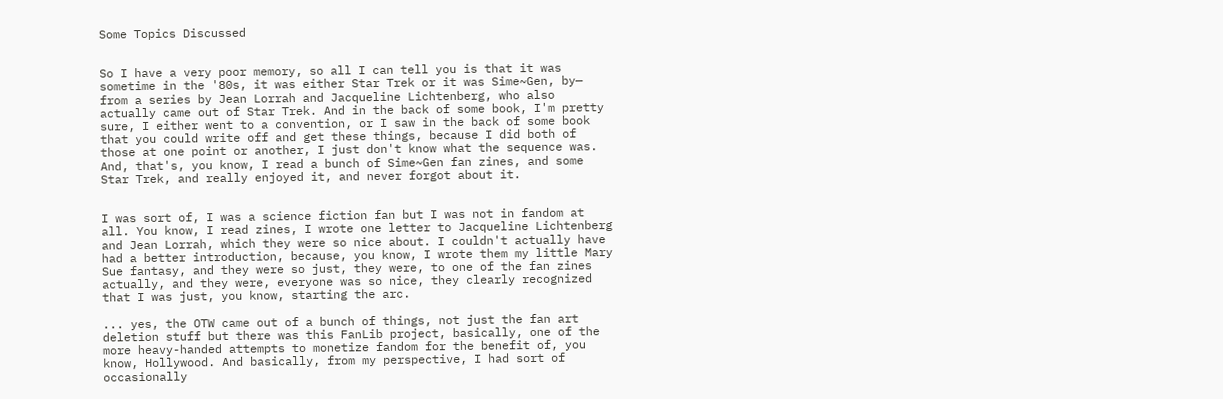Some Topics Discussed


So I have a very poor memory, so all I can tell you is that it was sometime in the '80s, it was either Star Trek or it was Sime~Gen, by— from a series by Jean Lorrah and Jacqueline Lichtenberg, who also actually came out of Star Trek. And in the back of some book, I'm pretty sure, I either went to a convention, or I saw in the back of some book that you could write off and get these things, because I did both of those at one point or another, I just don't know what the sequence was. And, that's, you know, I read a bunch of Sime~Gen fan zines, and some Star Trek, and really enjoyed it, and never forgot about it.


I was sort of, I was a science fiction fan but I was not in fandom at all. You know, I read zines, I wrote one letter to Jacqueline Lichtenberg and Jean Lorrah, which they were so nice about. I couldn't actually have had a better introduction, because, you know, I wrote them my little Mary Sue fantasy, and they were so just, they were, to one of the fan zines actually, and they were, everyone was so nice, they clearly recognized that I was just, you know, starting the arc.

... yes, the OTW came out of a bunch of things, not just the fan art deletion stuff but there was this FanLib project, basically, one of the more heavy-handed attempts to monetize fandom for the benefit of, you know, Hollywood. And basically, from my perspective, I had sort of occasionally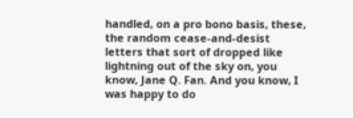handled, on a pro bono basis, these, the random cease-and-desist letters that sort of dropped like lightning out of the sky on, you know, Jane Q. Fan. And you know, I was happy to do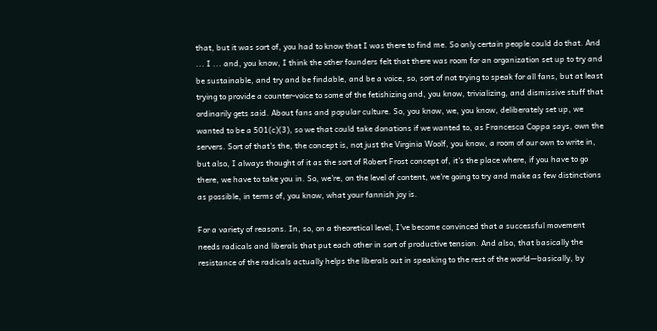that, but it was sort of, you had to know that I was there to find me. So only certain people could do that. And ... I ... and, you know, I think the other founders felt that there was room for an organization set up to try and be sustainable, and try and be findable, and be a voice, so, sort of not trying to speak for all fans, but at least trying to provide a counter-voice to some of the fetishizing and, you know, trivializing, and dismissive stuff that ordinarily gets said. About fans and popular culture. So, you know, we, you know, deliberately set up, we wanted to be a 501(c)(3), so we that could take donations if we wanted to, as Francesca Coppa says, own the servers. Sort of that's the, the concept is, not just the Virginia Woolf, you know, a room of our own to write in, but also, I always thought of it as the sort of Robert Frost concept of, it's the place where, if you have to go there, we have to take you in. So, we're, on the level of content, we're going to try and make as few distinctions as possible, in terms of, you know, what your fannish joy is.

For a variety of reasons. In, so, on a theoretical level, I've become convinced that a successful movement needs radicals and liberals that put each other in sort of productive tension. And also, that basically the resistance of the radicals actually helps the liberals out in speaking to the rest of the world—basically, by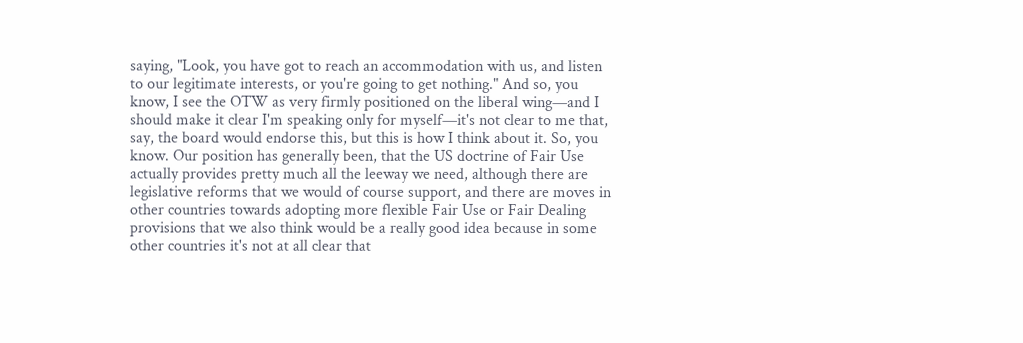saying, "Look, you have got to reach an accommodation with us, and listen to our legitimate interests, or you're going to get nothing." And so, you know, I see the OTW as very firmly positioned on the liberal wing—and I should make it clear I'm speaking only for myself—it's not clear to me that, say, the board would endorse this, but this is how I think about it. So, you know. Our position has generally been, that the US doctrine of Fair Use actually provides pretty much all the leeway we need, although there are legislative reforms that we would of course support, and there are moves in other countries towards adopting more flexible Fair Use or Fair Dealing provisions that we also think would be a really good idea because in some other countries it's not at all clear that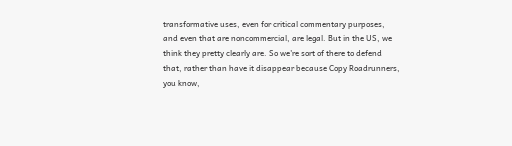transformative uses, even for critical commentary purposes, and even that are noncommercial, are legal. But in the US, we think they pretty clearly are. So we're sort of there to defend that, rather than have it disappear because Copy Roadrunners, you know,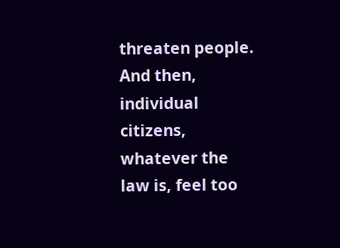threaten people. And then, individual citizens, whatever the law is, feel too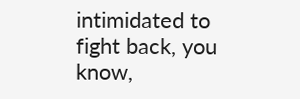intimidated to fight back, you know,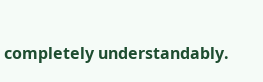completely understandably.